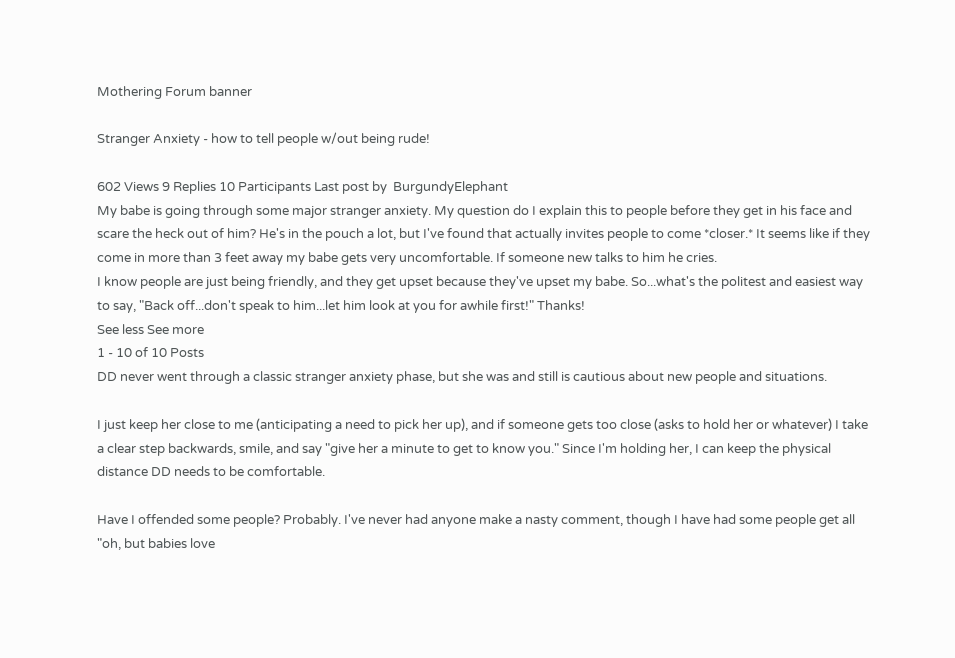Mothering Forum banner

Stranger Anxiety - how to tell people w/out being rude!

602 Views 9 Replies 10 Participants Last post by  BurgundyElephant
My babe is going through some major stranger anxiety. My question do I explain this to people before they get in his face and scare the heck out of him? He's in the pouch a lot, but I've found that actually invites people to come *closer.* It seems like if they come in more than 3 feet away my babe gets very uncomfortable. If someone new talks to him he cries.
I know people are just being friendly, and they get upset because they've upset my babe. So...what's the politest and easiest way to say, "Back off...don't speak to him...let him look at you for awhile first!" Thanks!
See less See more
1 - 10 of 10 Posts
DD never went through a classic stranger anxiety phase, but she was and still is cautious about new people and situations.

I just keep her close to me (anticipating a need to pick her up), and if someone gets too close (asks to hold her or whatever) I take a clear step backwards, smile, and say "give her a minute to get to know you." Since I'm holding her, I can keep the physical distance DD needs to be comfortable.

Have I offended some people? Probably. I've never had anyone make a nasty comment, though I have had some people get all "oh, but babies love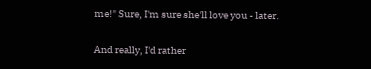me!" Sure, I'm sure she'll love you - later.

And really, I'd rather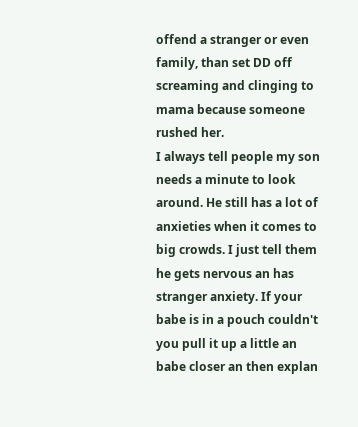offend a stranger or even family, than set DD off screaming and clinging to mama because someone rushed her.
I always tell people my son needs a minute to look around. He still has a lot of anxieties when it comes to big crowds. I just tell them he gets nervous an has stranger anxiety. If your babe is in a pouch couldn't you pull it up a little an babe closer an then explan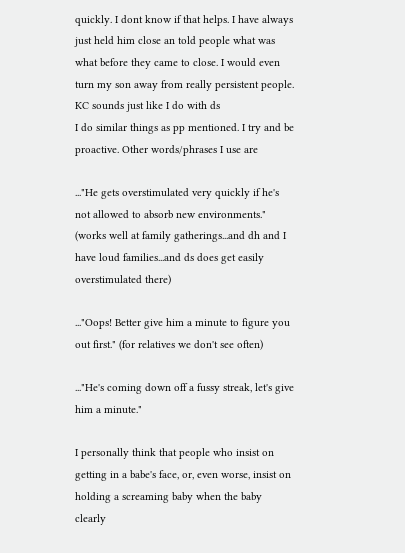quickly. I dont know if that helps. I have always just held him close an told people what was what before they came to close. I would even turn my son away from really persistent people.
KC sounds just like I do with ds
I do similar things as pp mentioned. I try and be proactive. Other words/phrases I use are

..."He gets overstimulated very quickly if he's not allowed to absorb new environments." (works well at family gatherings...and dh and I have loud families...and ds does get easily overstimulated there)

..."Oops! Better give him a minute to figure you out first." (for relatives we don't see often)

..."He's coming down off a fussy streak, let's give him a minute."

I personally think that people who insist on getting in a babe's face, or, even worse, insist on holding a screaming baby when the baby clearly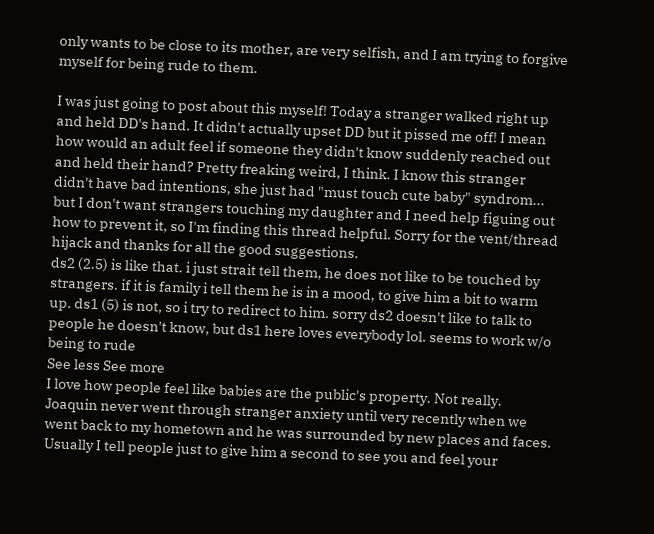only wants to be close to its mother, are very selfish, and I am trying to forgive myself for being rude to them.

I was just going to post about this myself! Today a stranger walked right up and held DD's hand. It didn't actually upset DD but it pissed me off! I mean how would an adult feel if someone they didn't know suddenly reached out and held their hand? Pretty freaking weird, I think. I know this stranger didn't have bad intentions, she just had "must touch cute baby" syndrom... but I don't want strangers touching my daughter and I need help figuing out how to prevent it, so I'm finding this thread helpful. Sorry for the vent/thread hijack and thanks for all the good suggestions.
ds2 (2.5) is like that. i just strait tell them, he does not like to be touched by strangers. if it is family i tell them he is in a mood, to give him a bit to warm up. ds1 (5) is not, so i try to redirect to him. sorry ds2 doesn't like to talk to people he doesn't know, but ds1 here loves everybody lol. seems to work w/o being to rude
See less See more
I love how people feel like babies are the public's property. Not really. Joaquin never went through stranger anxiety until very recently when we went back to my hometown and he was surrounded by new places and faces. Usually I tell people just to give him a second to see you and feel your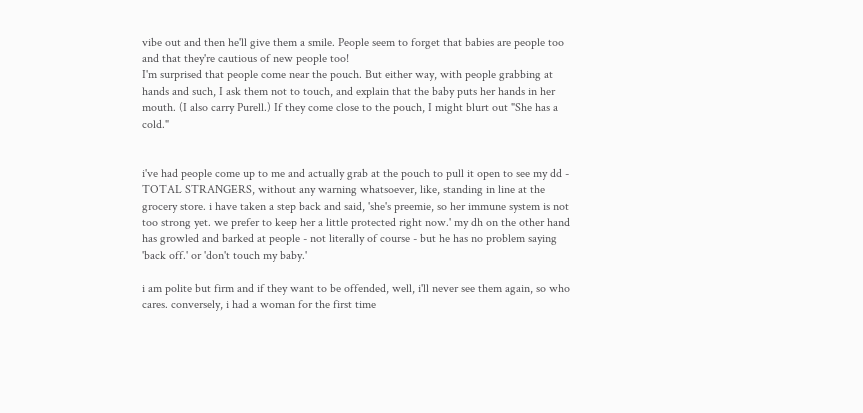vibe out and then he'll give them a smile. People seem to forget that babies are people too and that they're cautious of new people too!
I'm surprised that people come near the pouch. But either way, with people grabbing at hands and such, I ask them not to touch, and explain that the baby puts her hands in her mouth. (I also carry Purell.) If they come close to the pouch, I might blurt out "She has a cold."


i've had people come up to me and actually grab at the pouch to pull it open to see my dd - TOTAL STRANGERS, without any warning whatsoever, like, standing in line at the grocery store. i have taken a step back and said, 'she's preemie, so her immune system is not too strong yet. we prefer to keep her a little protected right now.' my dh on the other hand has growled and barked at people - not literally of course - but he has no problem saying 'back off.' or 'don't touch my baby.'

i am polite but firm and if they want to be offended, well, i'll never see them again, so who cares. conversely, i had a woman for the first time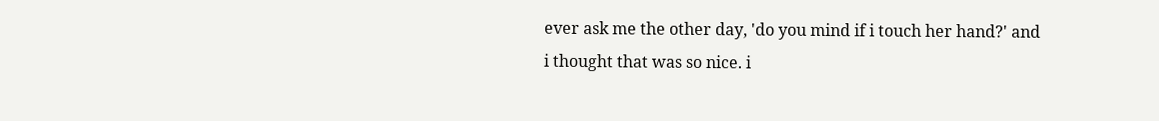ever ask me the other day, 'do you mind if i touch her hand?' and i thought that was so nice. i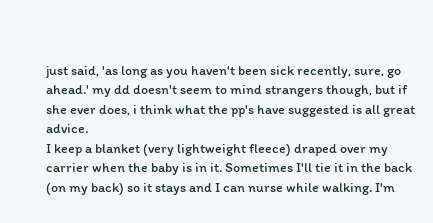just said, 'as long as you haven't been sick recently, sure, go ahead.' my dd doesn't seem to mind strangers though, but if she ever does, i think what the pp's have suggested is all great advice.
I keep a blanket (very lightweight fleece) draped over my carrier when the baby is in it. Sometimes I'll tie it in the back (on my back) so it stays and I can nurse while walking. I'm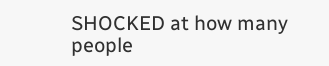SHOCKED at how many people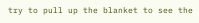try to pull up the blanket to see the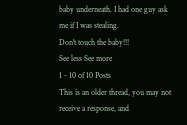baby underneath. I had one guy ask me if I was stealing.
Don't touch the baby!!!
See less See more
1 - 10 of 10 Posts
This is an older thread, you may not receive a response, and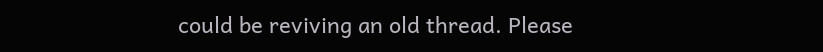could be reviving an old thread. Please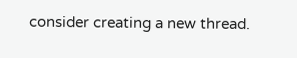consider creating a new thread.